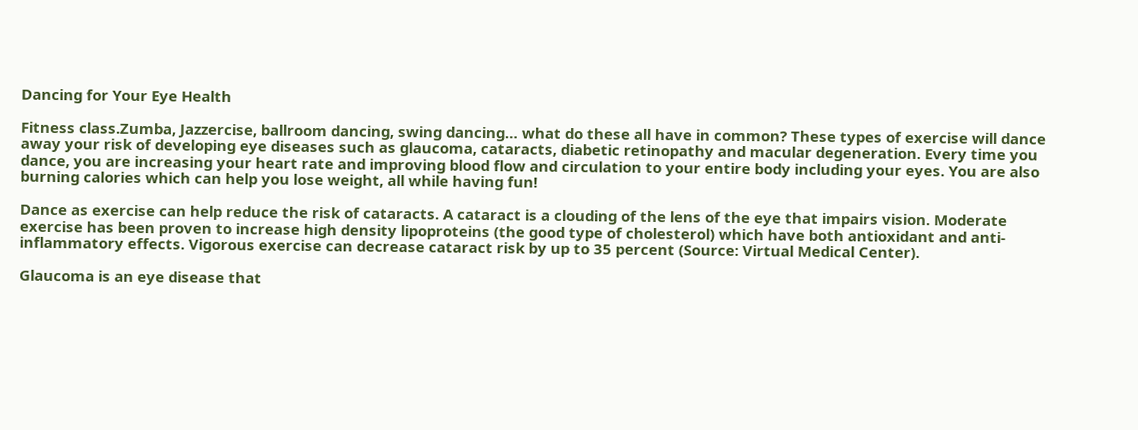Dancing for Your Eye Health

Fitness class.Zumba, Jazzercise, ballroom dancing, swing dancing… what do these all have in common? These types of exercise will dance away your risk of developing eye diseases such as glaucoma, cataracts, diabetic retinopathy and macular degeneration. Every time you dance, you are increasing your heart rate and improving blood flow and circulation to your entire body including your eyes. You are also burning calories which can help you lose weight, all while having fun!

Dance as exercise can help reduce the risk of cataracts. A cataract is a clouding of the lens of the eye that impairs vision. Moderate exercise has been proven to increase high density lipoproteins (the good type of cholesterol) which have both antioxidant and anti-inflammatory effects. Vigorous exercise can decrease cataract risk by up to 35 percent (Source: Virtual Medical Center).

Glaucoma is an eye disease that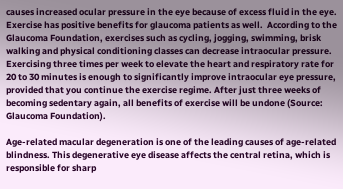causes increased ocular pressure in the eye because of excess fluid in the eye. Exercise has positive benefits for glaucoma patients as well.  According to the Glaucoma Foundation, exercises such as cycling, jogging, swimming, brisk walking and physical conditioning classes can decrease intraocular pressure. Exercising three times per week to elevate the heart and respiratory rate for 20 to 30 minutes is enough to significantly improve intraocular eye pressure, provided that you continue the exercise regime. After just three weeks of becoming sedentary again, all benefits of exercise will be undone (Source: Glaucoma Foundation).

Age-related macular degeneration is one of the leading causes of age-related blindness. This degenerative eye disease affects the central retina, which is responsible for sharp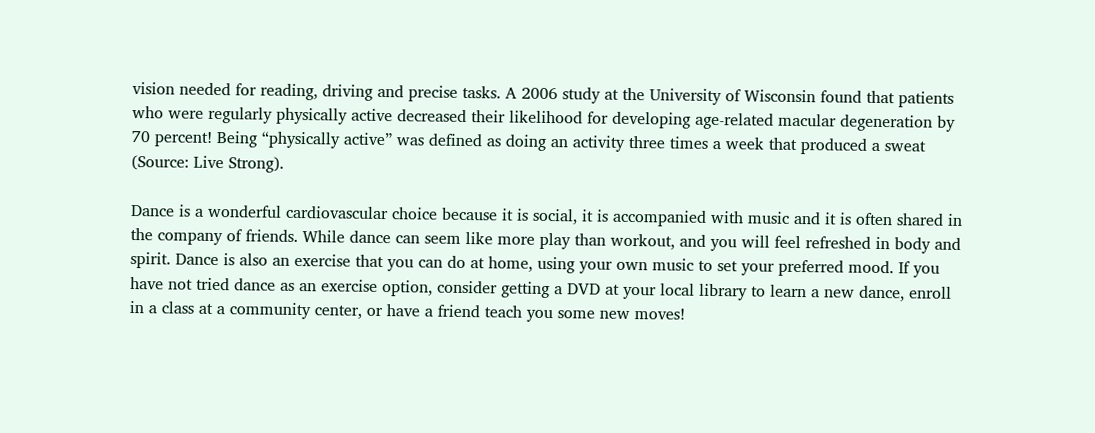vision needed for reading, driving and precise tasks. A 2006 study at the University of Wisconsin found that patients who were regularly physically active decreased their likelihood for developing age-related macular degeneration by 70 percent! Being “physically active” was defined as doing an activity three times a week that produced a sweat (Source: Live Strong).

Dance is a wonderful cardiovascular choice because it is social, it is accompanied with music and it is often shared in the company of friends. While dance can seem like more play than workout, and you will feel refreshed in body and spirit. Dance is also an exercise that you can do at home, using your own music to set your preferred mood. If you have not tried dance as an exercise option, consider getting a DVD at your local library to learn a new dance, enroll in a class at a community center, or have a friend teach you some new moves!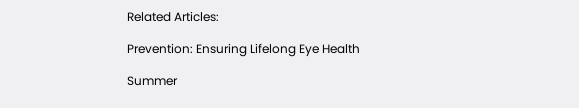Related Articles:

Prevention: Ensuring Lifelong Eye Health

Summer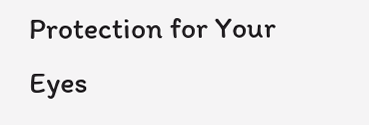Protection for Your Eyes